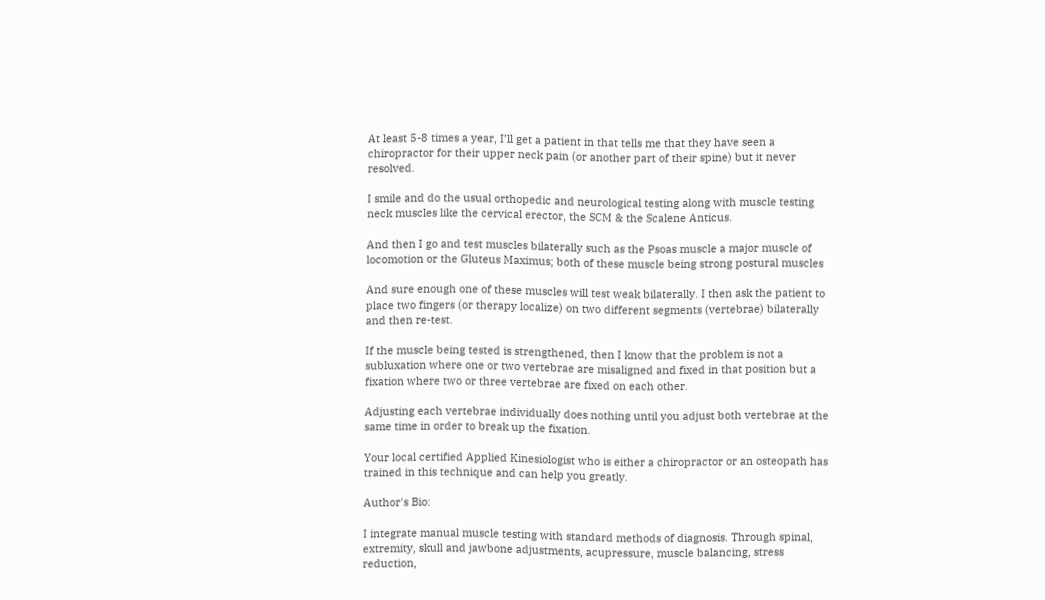At least 5-8 times a year, I’ll get a patient in that tells me that they have seen a chiropractor for their upper neck pain (or another part of their spine) but it never resolved.

I smile and do the usual orthopedic and neurological testing along with muscle testing neck muscles like the cervical erector, the SCM & the Scalene Anticus.

And then I go and test muscles bilaterally such as the Psoas muscle a major muscle of locomotion or the Gluteus Maximus; both of these muscle being strong postural muscles

And sure enough one of these muscles will test weak bilaterally. I then ask the patient to place two fingers (or therapy localize) on two different segments (vertebrae) bilaterally and then re-test.

If the muscle being tested is strengthened, then I know that the problem is not a subluxation where one or two vertebrae are misaligned and fixed in that position but a fixation where two or three vertebrae are fixed on each other.

Adjusting each vertebrae individually does nothing until you adjust both vertebrae at the same time in order to break up the fixation.

Your local certified Applied Kinesiologist who is either a chiropractor or an osteopath has trained in this technique and can help you greatly.

Author's Bio:

I integrate manual muscle testing with standard methods of diagnosis. Through spinal, extremity, skull and jawbone adjustments, acupressure, muscle balancing, stress reduction,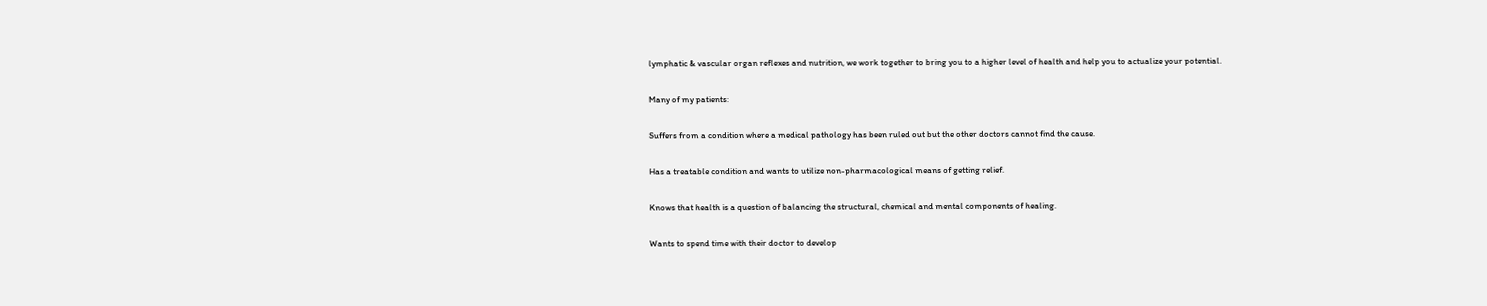lymphatic & vascular organ reflexes and nutrition, we work together to bring you to a higher level of health and help you to actualize your potential.

Many of my patients:

Suffers from a condition where a medical pathology has been ruled out but the other doctors cannot find the cause.

Has a treatable condition and wants to utilize non-pharmacological means of getting relief.

Knows that health is a question of balancing the structural, chemical and mental components of healing.

Wants to spend time with their doctor to develop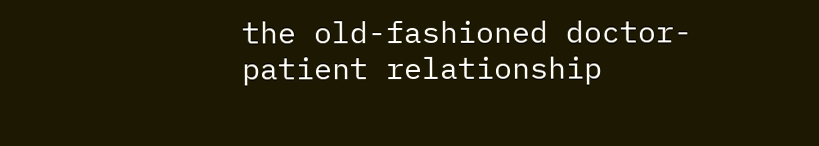the old-fashioned doctor-patient relationship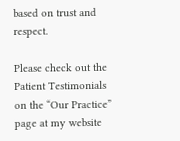based on trust and respect.

Please check out the Patient Testimonials on the “Our Practice” page at my website